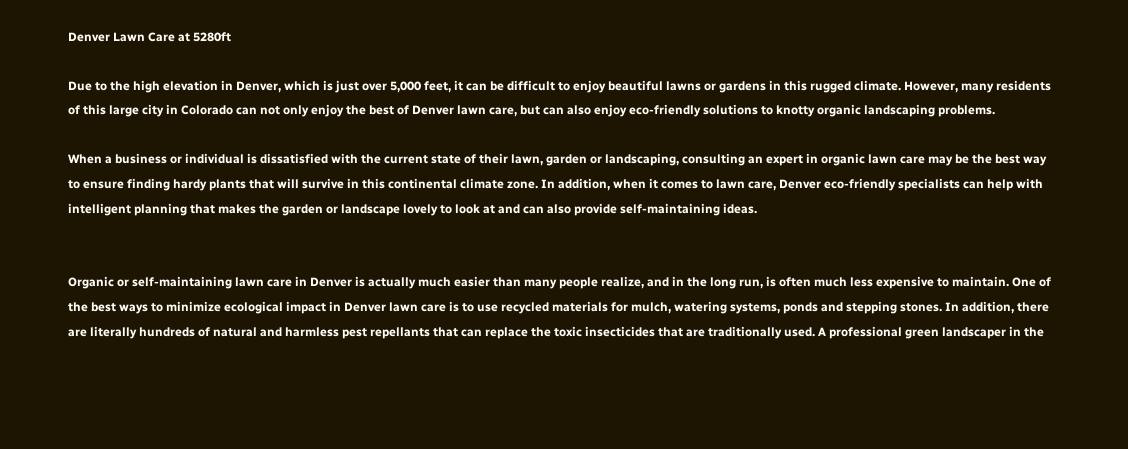Denver Lawn Care at 5280ft

Due to the high elevation in Denver, which is just over 5,000 feet, it can be difficult to enjoy beautiful lawns or gardens in this rugged climate. However, many residents of this large city in Colorado can not only enjoy the best of Denver lawn care, but can also enjoy eco-friendly solutions to knotty organic landscaping problems.

When a business or individual is dissatisfied with the current state of their lawn, garden or landscaping, consulting an expert in organic lawn care may be the best way to ensure finding hardy plants that will survive in this continental climate zone. In addition, when it comes to lawn care, Denver eco-friendly specialists can help with intelligent planning that makes the garden or landscape lovely to look at and can also provide self-maintaining ideas.


Organic or self-maintaining lawn care in Denver is actually much easier than many people realize, and in the long run, is often much less expensive to maintain. One of the best ways to minimize ecological impact in Denver lawn care is to use recycled materials for mulch, watering systems, ponds and stepping stones. In addition, there are literally hundreds of natural and harmless pest repellants that can replace the toxic insecticides that are traditionally used. A professional green landscaper in the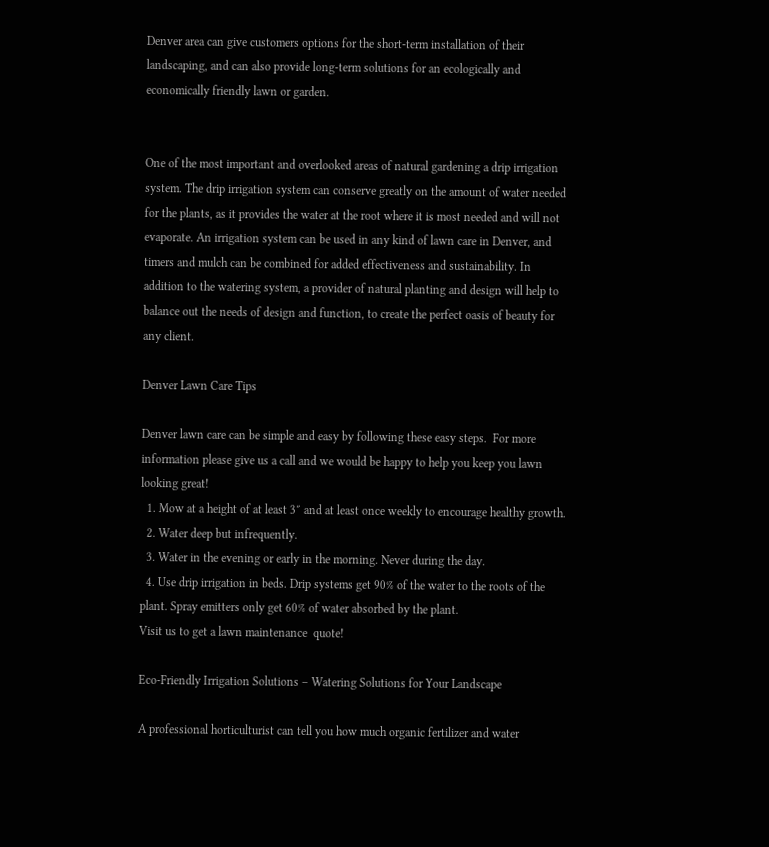Denver area can give customers options for the short-term installation of their landscaping, and can also provide long-term solutions for an ecologically and economically friendly lawn or garden.


One of the most important and overlooked areas of natural gardening a drip irrigation system. The drip irrigation system can conserve greatly on the amount of water needed for the plants, as it provides the water at the root where it is most needed and will not evaporate. An irrigation system can be used in any kind of lawn care in Denver, and timers and mulch can be combined for added effectiveness and sustainability. In addition to the watering system, a provider of natural planting and design will help to balance out the needs of design and function, to create the perfect oasis of beauty for any client.

Denver Lawn Care Tips

Denver lawn care can be simple and easy by following these easy steps.  For more information please give us a call and we would be happy to help you keep you lawn looking great!
  1. Mow at a height of at least 3″ and at least once weekly to encourage healthy growth.
  2. Water deep but infrequently.
  3. Water in the evening or early in the morning. Never during the day.
  4. Use drip irrigation in beds. Drip systems get 90% of the water to the roots of the plant. Spray emitters only get 60% of water absorbed by the plant.
Visit us to get a lawn maintenance  quote!

Eco-Friendly Irrigation Solutions – Watering Solutions for Your Landscape

A professional horticulturist can tell you how much organic fertilizer and water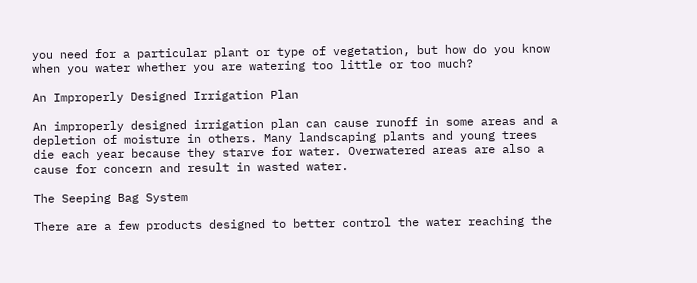you need for a particular plant or type of vegetation, but how do you know when you water whether you are watering too little or too much?

An Improperly Designed Irrigation Plan

An improperly designed irrigation plan can cause runoff in some areas and a depletion of moisture in others. Many landscaping plants and young trees die each year because they starve for water. Overwatered areas are also a cause for concern and result in wasted water.

The Seeping Bag System

There are a few products designed to better control the water reaching the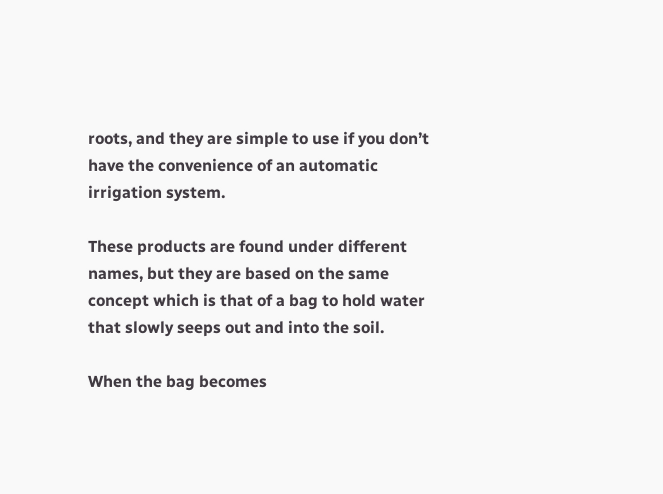roots, and they are simple to use if you don’t have the convenience of an automatic irrigation system.

These products are found under different names, but they are based on the same concept which is that of a bag to hold water that slowly seeps out and into the soil.

When the bag becomes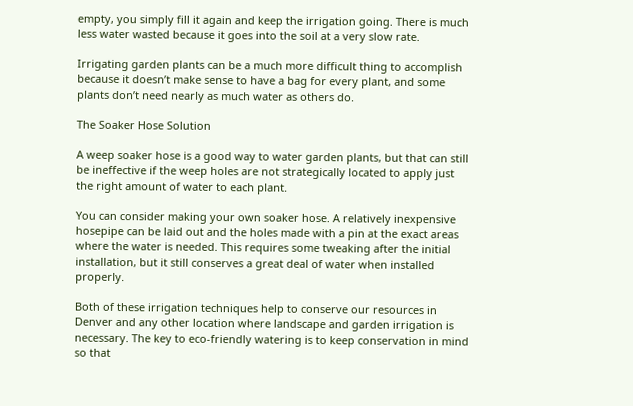empty, you simply fill it again and keep the irrigation going. There is much less water wasted because it goes into the soil at a very slow rate.

Irrigating garden plants can be a much more difficult thing to accomplish because it doesn’t make sense to have a bag for every plant, and some plants don’t need nearly as much water as others do.

The Soaker Hose Solution

A weep soaker hose is a good way to water garden plants, but that can still be ineffective if the weep holes are not strategically located to apply just the right amount of water to each plant.

You can consider making your own soaker hose. A relatively inexpensive hosepipe can be laid out and the holes made with a pin at the exact areas where the water is needed. This requires some tweaking after the initial installation, but it still conserves a great deal of water when installed properly.

Both of these irrigation techniques help to conserve our resources in Denver and any other location where landscape and garden irrigation is necessary. The key to eco-friendly watering is to keep conservation in mind so that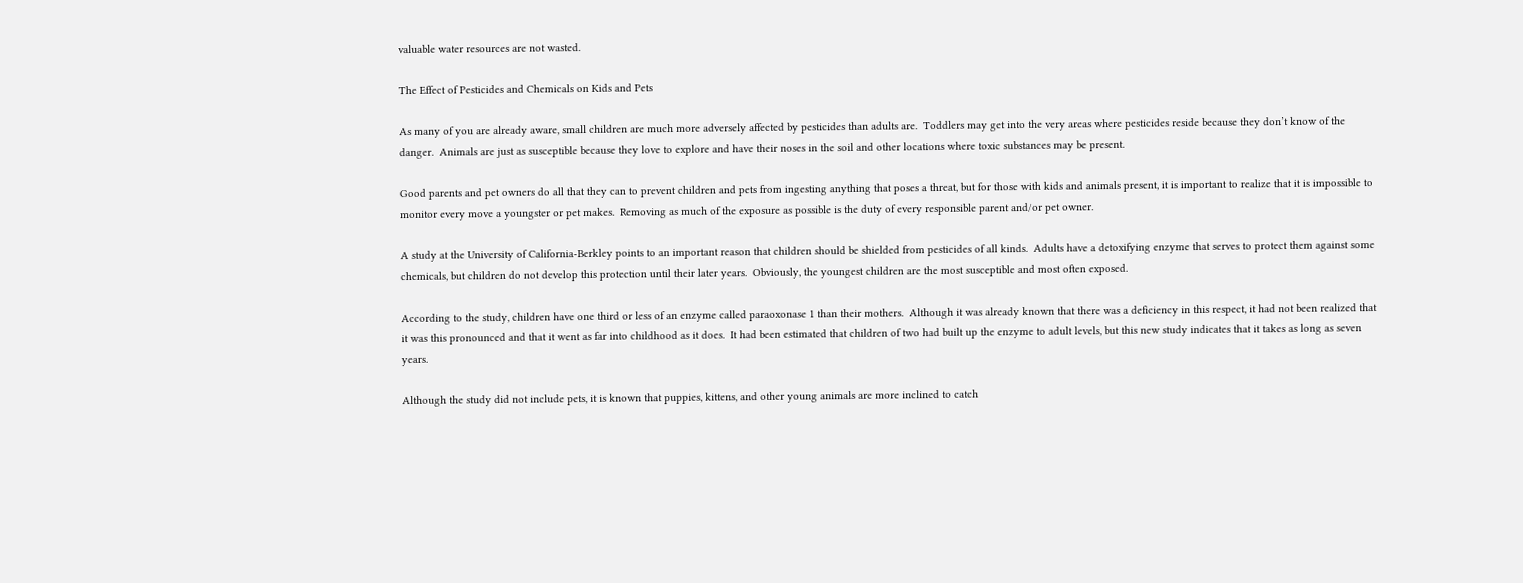valuable water resources are not wasted.

The Effect of Pesticides and Chemicals on Kids and Pets

As many of you are already aware, small children are much more adversely affected by pesticides than adults are.  Toddlers may get into the very areas where pesticides reside because they don’t know of the danger.  Animals are just as susceptible because they love to explore and have their noses in the soil and other locations where toxic substances may be present.

Good parents and pet owners do all that they can to prevent children and pets from ingesting anything that poses a threat, but for those with kids and animals present, it is important to realize that it is impossible to monitor every move a youngster or pet makes.  Removing as much of the exposure as possible is the duty of every responsible parent and/or pet owner.

A study at the University of California-Berkley points to an important reason that children should be shielded from pesticides of all kinds.  Adults have a detoxifying enzyme that serves to protect them against some chemicals, but children do not develop this protection until their later years.  Obviously, the youngest children are the most susceptible and most often exposed.

According to the study, children have one third or less of an enzyme called paraoxonase 1 than their mothers.  Although it was already known that there was a deficiency in this respect, it had not been realized that it was this pronounced and that it went as far into childhood as it does.  It had been estimated that children of two had built up the enzyme to adult levels, but this new study indicates that it takes as long as seven years.

Although the study did not include pets, it is known that puppies, kittens, and other young animals are more inclined to catch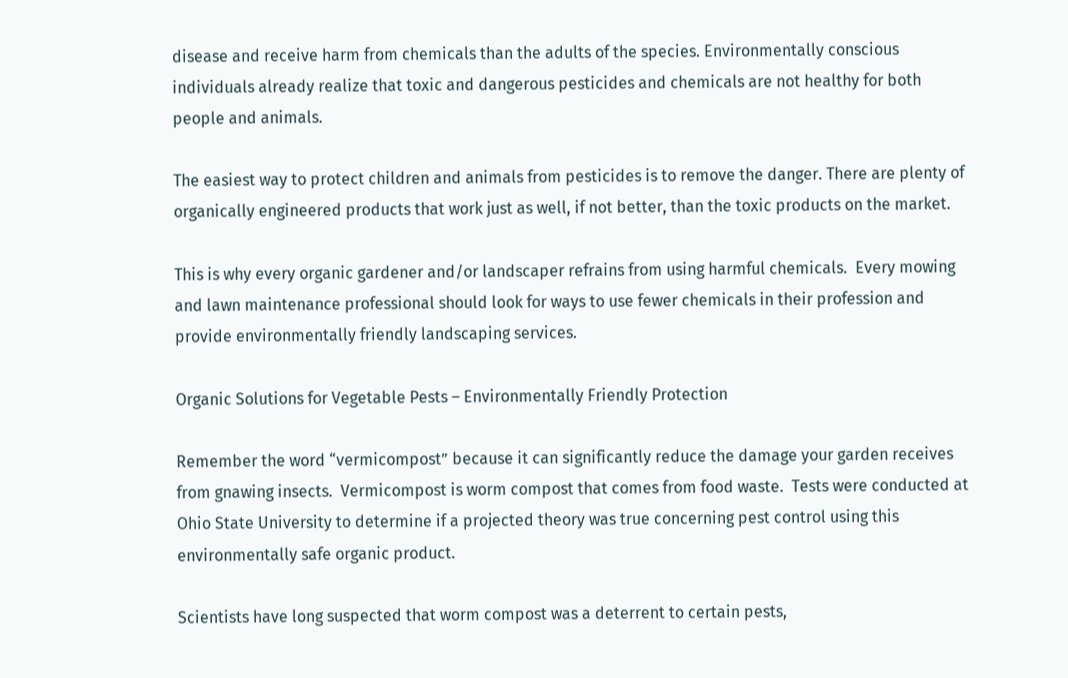disease and receive harm from chemicals than the adults of the species. Environmentally conscious individuals already realize that toxic and dangerous pesticides and chemicals are not healthy for both people and animals.

The easiest way to protect children and animals from pesticides is to remove the danger. There are plenty of organically engineered products that work just as well, if not better, than the toxic products on the market.

This is why every organic gardener and/or landscaper refrains from using harmful chemicals.  Every mowing and lawn maintenance professional should look for ways to use fewer chemicals in their profession and provide environmentally friendly landscaping services.

Organic Solutions for Vegetable Pests – Environmentally Friendly Protection

Remember the word “vermicompost” because it can significantly reduce the damage your garden receives from gnawing insects.  Vermicompost is worm compost that comes from food waste.  Tests were conducted at Ohio State University to determine if a projected theory was true concerning pest control using this environmentally safe organic product.

Scientists have long suspected that worm compost was a deterrent to certain pests,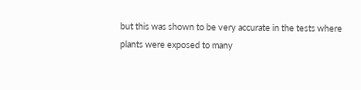but this was shown to be very accurate in the tests where plants were exposed to many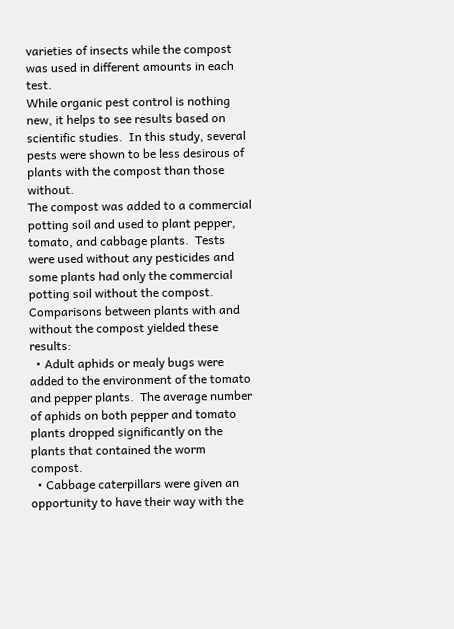varieties of insects while the compost was used in different amounts in each test.
While organic pest control is nothing new, it helps to see results based on scientific studies.  In this study, several pests were shown to be less desirous of plants with the compost than those without.
The compost was added to a commercial potting soil and used to plant pepper, tomato, and cabbage plants.  Tests were used without any pesticides and some plants had only the commercial potting soil without the compost.
Comparisons between plants with and without the compost yielded these results:
  • Adult aphids or mealy bugs were added to the environment of the tomato and pepper plants.  The average number of aphids on both pepper and tomato plants dropped significantly on the plants that contained the worm compost.
  • Cabbage caterpillars were given an opportunity to have their way with the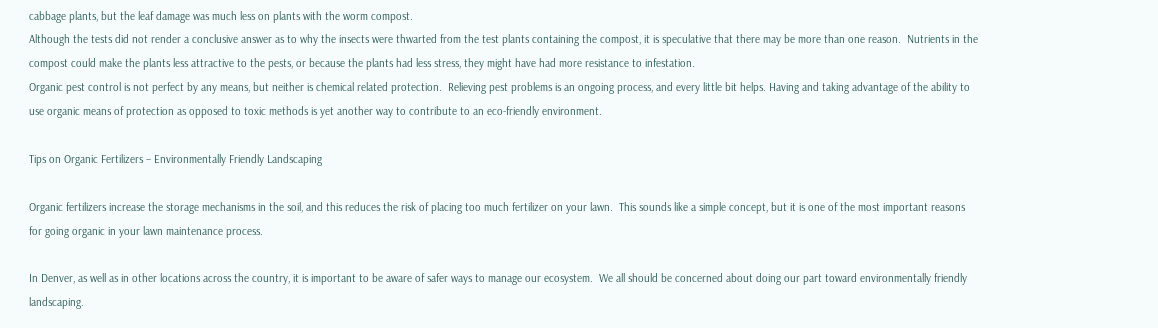cabbage plants, but the leaf damage was much less on plants with the worm compost.
Although the tests did not render a conclusive answer as to why the insects were thwarted from the test plants containing the compost, it is speculative that there may be more than one reason.  Nutrients in the compost could make the plants less attractive to the pests, or because the plants had less stress, they might have had more resistance to infestation.
Organic pest control is not perfect by any means, but neither is chemical related protection.  Relieving pest problems is an ongoing process, and every little bit helps. Having and taking advantage of the ability to use organic means of protection as opposed to toxic methods is yet another way to contribute to an eco-friendly environment.

Tips on Organic Fertilizers – Environmentally Friendly Landscaping

Organic fertilizers increase the storage mechanisms in the soil, and this reduces the risk of placing too much fertilizer on your lawn.  This sounds like a simple concept, but it is one of the most important reasons for going organic in your lawn maintenance process.

In Denver, as well as in other locations across the country, it is important to be aware of safer ways to manage our ecosystem.  We all should be concerned about doing our part toward environmentally friendly landscaping.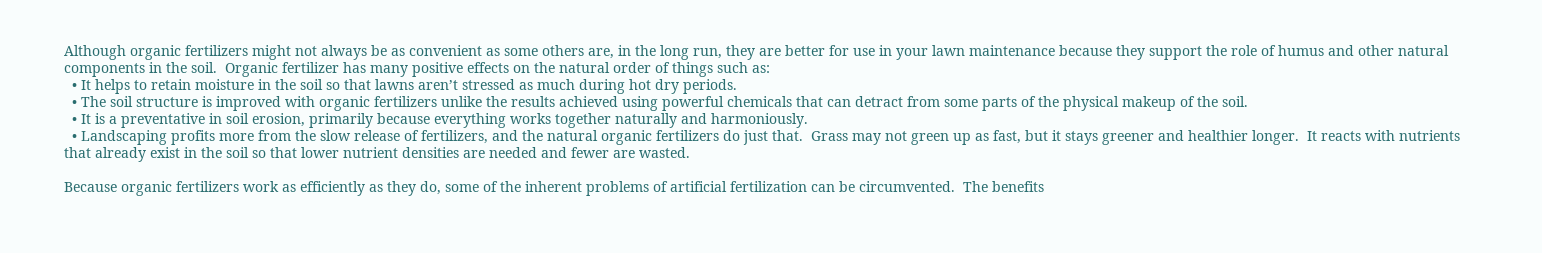Although organic fertilizers might not always be as convenient as some others are, in the long run, they are better for use in your lawn maintenance because they support the role of humus and other natural components in the soil.  Organic fertilizer has many positive effects on the natural order of things such as:
  • It helps to retain moisture in the soil so that lawns aren’t stressed as much during hot dry periods.
  • The soil structure is improved with organic fertilizers unlike the results achieved using powerful chemicals that can detract from some parts of the physical makeup of the soil.
  • It is a preventative in soil erosion, primarily because everything works together naturally and harmoniously.
  • Landscaping profits more from the slow release of fertilizers, and the natural organic fertilizers do just that.  Grass may not green up as fast, but it stays greener and healthier longer.  It reacts with nutrients that already exist in the soil so that lower nutrient densities are needed and fewer are wasted.

Because organic fertilizers work as efficiently as they do, some of the inherent problems of artificial fertilization can be circumvented.  The benefits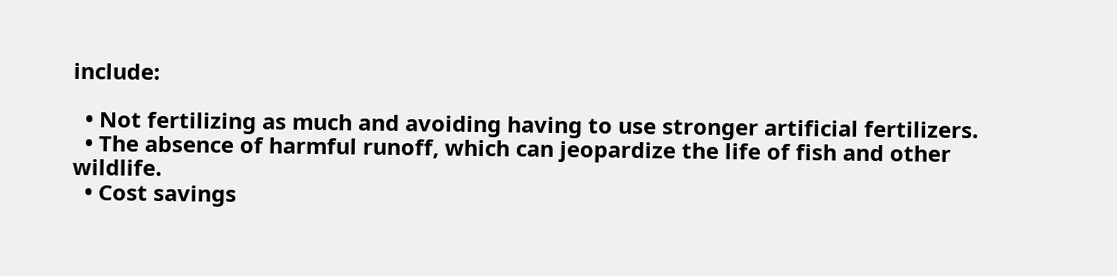include:

  • Not fertilizing as much and avoiding having to use stronger artificial fertilizers.
  • The absence of harmful runoff, which can jeopardize the life of fish and other wildlife.
  • Cost savings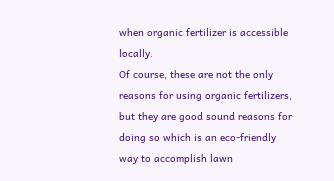when organic fertilizer is accessible locally.
Of course, these are not the only reasons for using organic fertilizers, but they are good sound reasons for doing so which is an eco-friendly way to accomplish lawn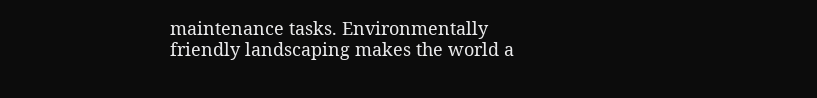maintenance tasks. Environmentally friendly landscaping makes the world a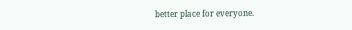better place for everyone.